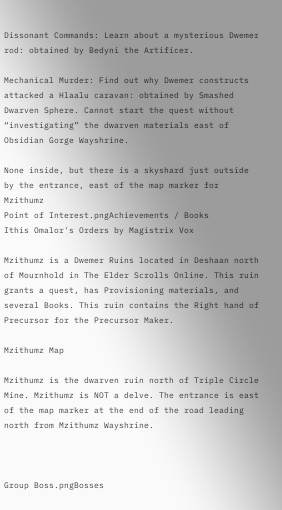Dissonant Commands: Learn about a mysterious Dwemer rod: obtained by Bedyni the Artificer.

Mechanical Murder: Find out why Dwemer constructs attacked a Hlaalu caravan: obtained by Smashed Dwarven Sphere. Cannot start the quest without “investigating” the dwarven materials east of Obsidian Gorge Wayshrine.

None inside, but there is a skyshard just outside by the entrance, east of the map marker for Mzithumz
Point of Interest.pngAchievements / Books
Ithis Omalor's Orders by Magistrix Vox

Mzithumz is a Dwemer Ruins located in Deshaan north of Mournhold in The Elder Scrolls Online. This ruin grants a quest, has Provisioning materials, and several Books. This ruin contains the Right hand of Precursor for the Precursor Maker.

Mzithumz Map

Mzithumz is the dwarven ruin north of Triple Circle Mine. Mzithumz is NOT a delve. The entrance is east of the map marker at the end of the road leading north from Mzithumz Wayshrine.



Group Boss.pngBosses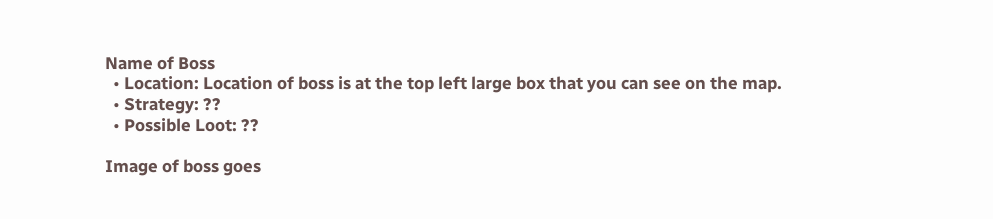Name of Boss
  • Location: Location of boss is at the top left large box that you can see on the map.
  • Strategy: ??
  • Possible Loot: ??

Image of boss goes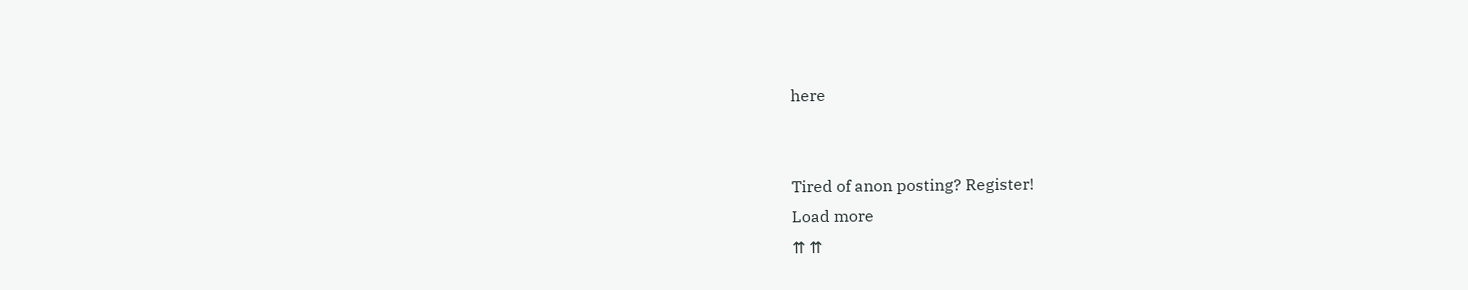here


Tired of anon posting? Register!
Load more
⇈ ⇈